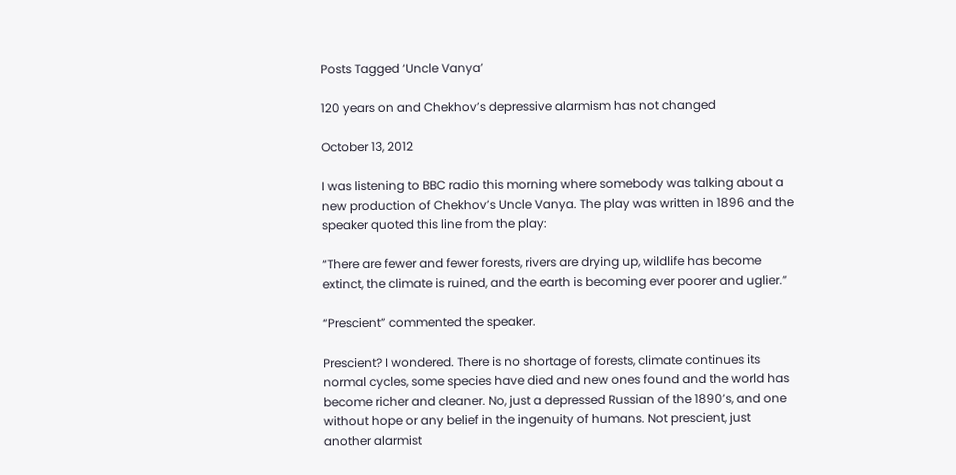Posts Tagged ‘Uncle Vanya’

120 years on and Chekhov’s depressive alarmism has not changed

October 13, 2012

I was listening to BBC radio this morning where somebody was talking about a new production of Chekhov’s Uncle Vanya. The play was written in 1896 and the speaker quoted this line from the play:

“There are fewer and fewer forests, rivers are drying up, wildlife has become extinct, the climate is ruined, and the earth is becoming ever poorer and uglier.”

“Prescient” commented the speaker.

Prescient? I wondered. There is no shortage of forests, climate continues its normal cycles, some species have died and new ones found and the world has become richer and cleaner. No, just a depressed Russian of the 1890’s, and one without hope or any belief in the ingenuity of humans. Not prescient, just another alarmist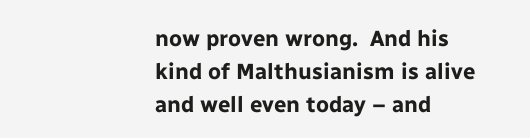now proven wrong.  And his kind of Malthusianism is alive and well even today – and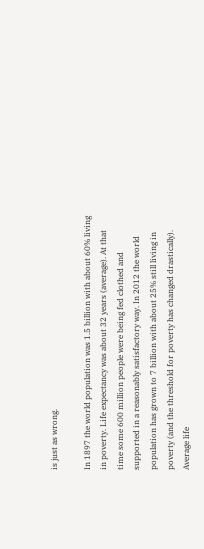is just as wrong.

In 1897 the world population was 1.5 billion with about 60% living in poverty. Life expectancy was about 32 years (average). At that time some 600 million people were being fed clothed and supported in a reasonably satisfactory way. In 2012 the world population has grown to 7 billion with about 25% still living in poverty (and the threshold for poverty has changed drastically). Average life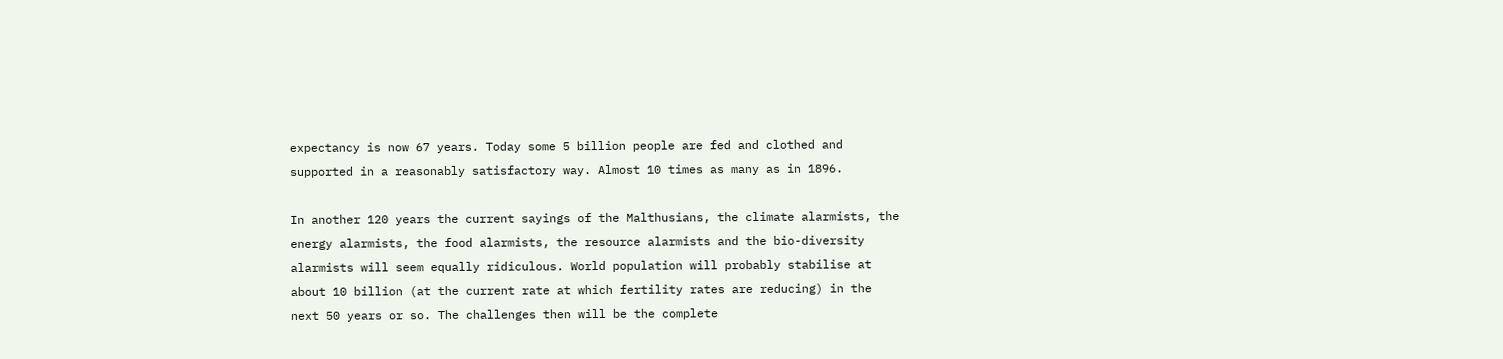expectancy is now 67 years. Today some 5 billion people are fed and clothed and supported in a reasonably satisfactory way. Almost 10 times as many as in 1896.

In another 120 years the current sayings of the Malthusians, the climate alarmists, the energy alarmists, the food alarmists, the resource alarmists and the bio-diversity alarmists will seem equally ridiculous. World population will probably stabilise at about 10 billion (at the current rate at which fertility rates are reducing) in the next 50 years or so. The challenges then will be the complete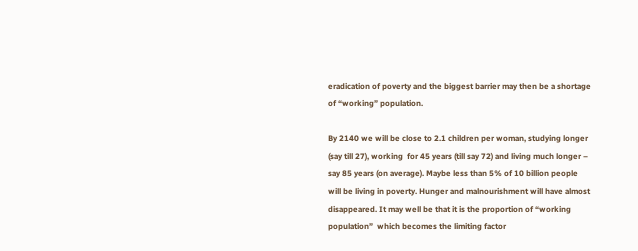eradication of poverty and the biggest barrier may then be a shortage of “working” population.

By 2140 we will be close to 2.1 children per woman, studying longer (say till 27), working  for 45 years (till say 72) and living much longer – say 85 years (on average). Maybe less than 5% of 10 billion people will be living in poverty. Hunger and malnourishment will have almost disappeared. It may well be that it is the proportion of “working population”  which becomes the limiting factor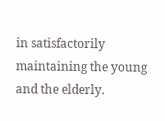in satisfactorily maintaining the young and the elderly.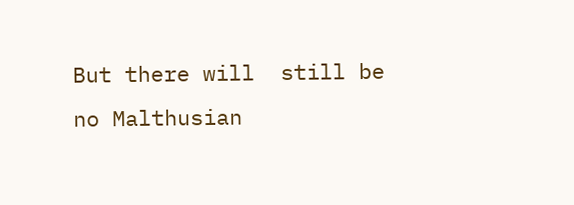But there will  still be no Malthusian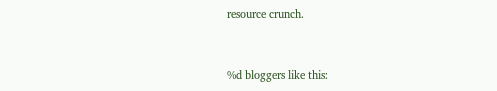resource crunch.


%d bloggers like this: